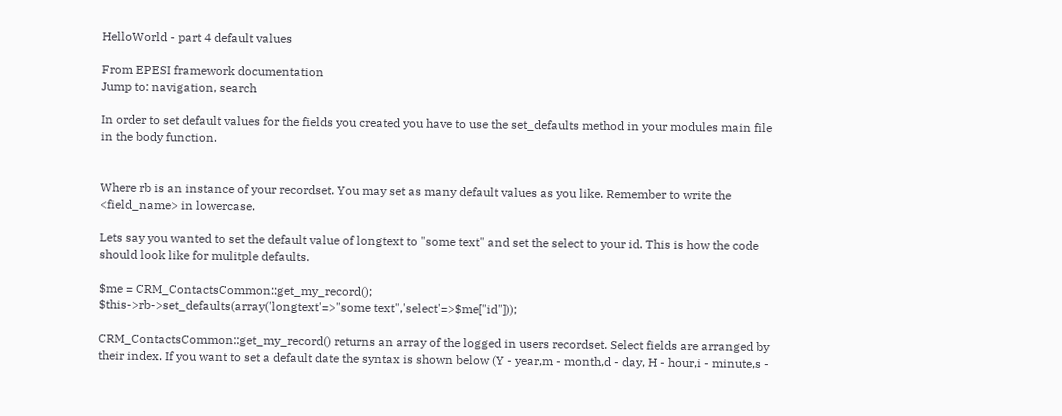HelloWorld - part 4 default values

From EPESI framework documentation
Jump to: navigation, search

In order to set default values for the fields you created you have to use the set_defaults method in your modules main file in the body function.


Where rb is an instance of your recordset. You may set as many default values as you like. Remember to write the <field_name> in lowercase.

Lets say you wanted to set the default value of longtext to "some text" and set the select to your id. This is how the code should look like for mulitple defaults.

$me = CRM_ContactsCommon::get_my_record();
$this->rb->set_defaults(array('longtext'=>"some text",'select'=>$me["id"]));

CRM_ContactsCommon::get_my_record() returns an array of the logged in users recordset. Select fields are arranged by their index. If you want to set a default date the syntax is shown below (Y - year,m - month,d - day, H - hour,i - minute,s -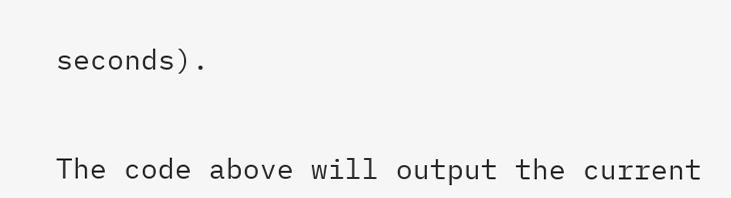seconds).


The code above will output the current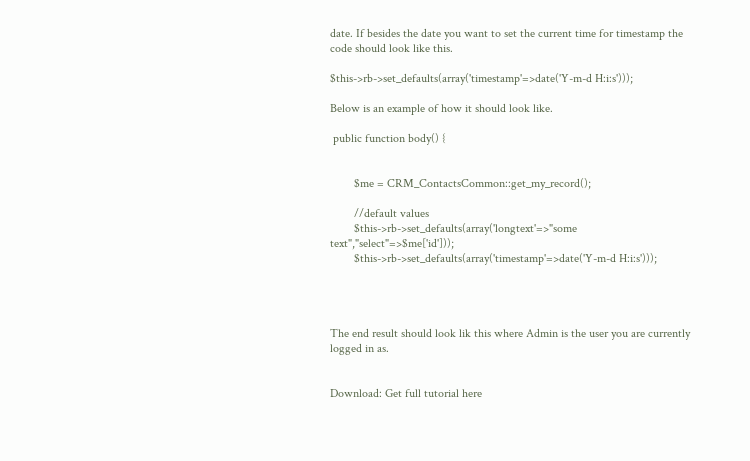date. If besides the date you want to set the current time for timestamp the code should look like this.

$this->rb->set_defaults(array('timestamp'=>date('Y-m-d H:i:s')));

Below is an example of how it should look like.

 public function body() {


        $me = CRM_ContactsCommon::get_my_record();

        //default values
        $this->rb->set_defaults(array('longtext'=>"some text","select"=>$me['id']));
        $this->rb->set_defaults(array('timestamp'=>date('Y-m-d H:i:s')));




The end result should look lik this where Admin is the user you are currently logged in as.


Download: Get full tutorial here